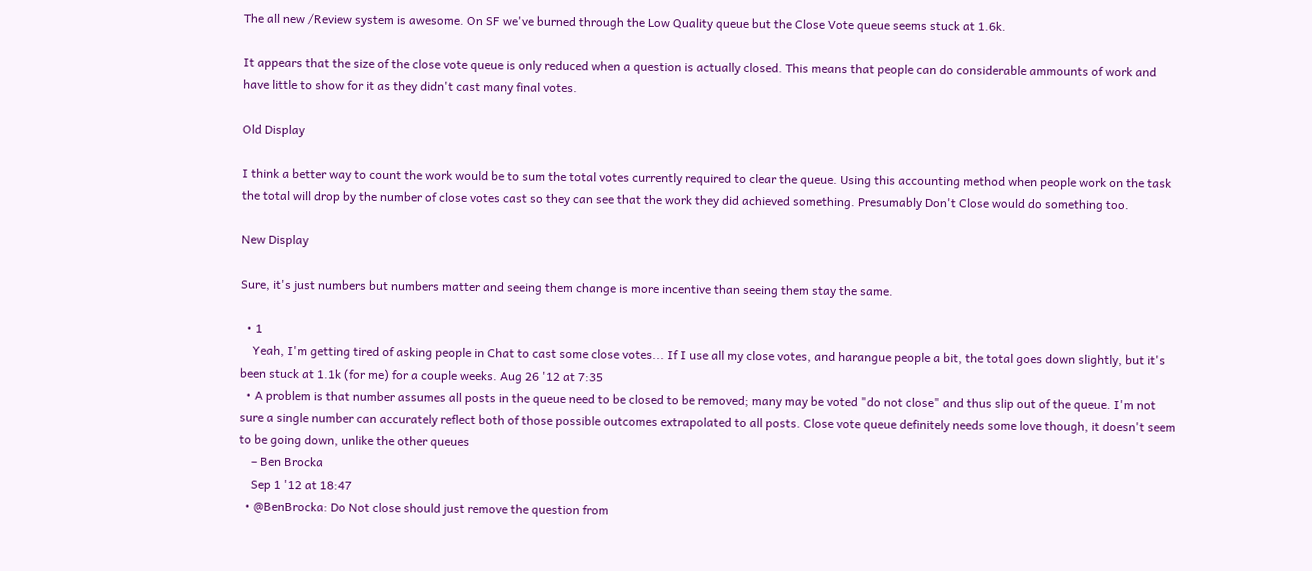The all new /Review system is awesome. On SF we've burned through the Low Quality queue but the Close Vote queue seems stuck at 1.6k.

It appears that the size of the close vote queue is only reduced when a question is actually closed. This means that people can do considerable ammounts of work and have little to show for it as they didn't cast many final votes.

Old Display

I think a better way to count the work would be to sum the total votes currently required to clear the queue. Using this accounting method when people work on the task the total will drop by the number of close votes cast so they can see that the work they did achieved something. Presumably Don't Close would do something too.

New Display

Sure, it's just numbers but numbers matter and seeing them change is more incentive than seeing them stay the same.

  • 1
    Yeah, I'm getting tired of asking people in Chat to cast some close votes... If I use all my close votes, and harangue people a bit, the total goes down slightly, but it's been stuck at 1.1k (for me) for a couple weeks. Aug 26 '12 at 7:35
  • A problem is that number assumes all posts in the queue need to be closed to be removed; many may be voted "do not close" and thus slip out of the queue. I'm not sure a single number can accurately reflect both of those possible outcomes extrapolated to all posts. Close vote queue definitely needs some love though, it doesn't seem to be going down, unlike the other queues
    – Ben Brocka
    Sep 1 '12 at 18:47
  • @BenBrocka: Do Not close should just remove the question from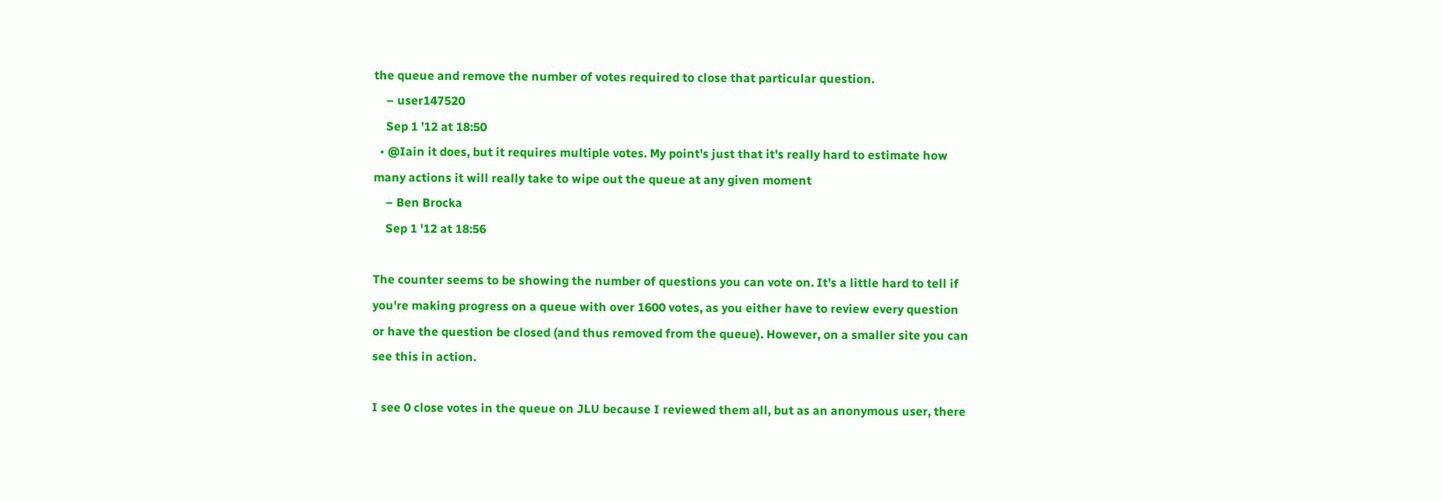the queue and remove the number of votes required to close that particular question.
    – user147520
    Sep 1 '12 at 18:50
  • @Iain it does, but it requires multiple votes. My point's just that it's really hard to estimate how many actions it will really take to wipe out the queue at any given moment
    – Ben Brocka
    Sep 1 '12 at 18:56

The counter seems to be showing the number of questions you can vote on. It's a little hard to tell if you're making progress on a queue with over 1600 votes, as you either have to review every question or have the question be closed (and thus removed from the queue). However, on a smaller site you can see this in action.

I see 0 close votes in the queue on JLU because I reviewed them all, but as an anonymous user, there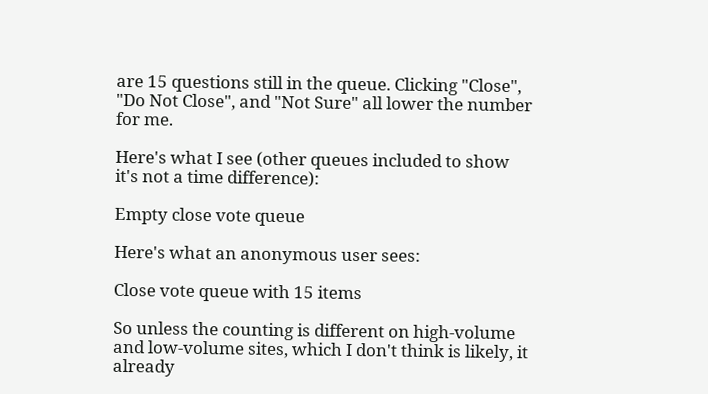are 15 questions still in the queue. Clicking "Close", "Do Not Close", and "Not Sure" all lower the number for me.

Here's what I see (other queues included to show it's not a time difference):

Empty close vote queue

Here's what an anonymous user sees:

Close vote queue with 15 items

So unless the counting is different on high-volume and low-volume sites, which I don't think is likely, it already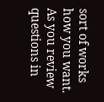sort of works how you want. As you review questions in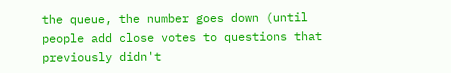the queue, the number goes down (until people add close votes to questions that previously didn't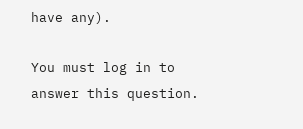have any).

You must log in to answer this question.